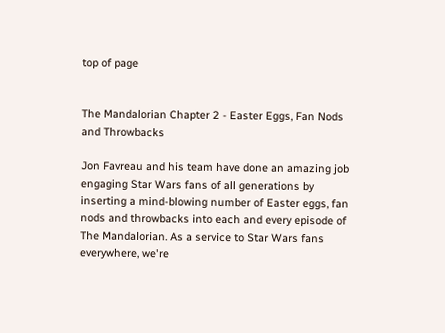top of page


The Mandalorian Chapter 2 - Easter Eggs, Fan Nods and Throwbacks

Jon Favreau and his team have done an amazing job engaging Star Wars fans of all generations by inserting a mind-blowing number of Easter eggs, fan nods and throwbacks into each and every episode of The Mandalorian. As a service to Star Wars fans everywhere, we're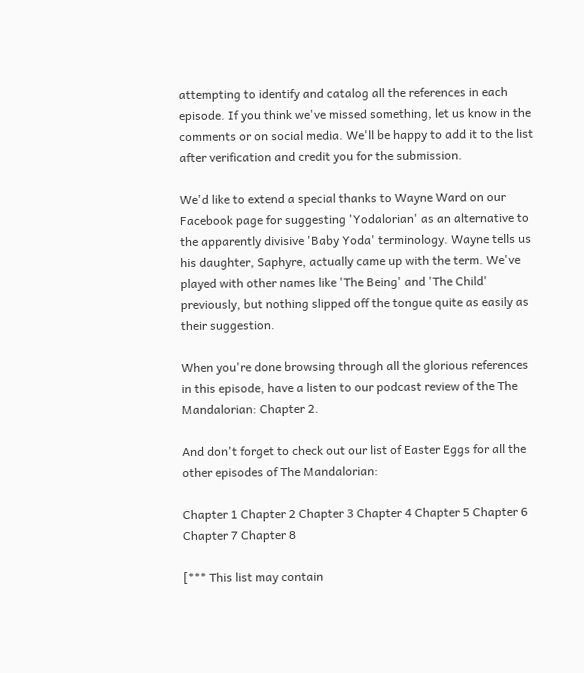attempting to identify and catalog all the references in each episode. If you think we've missed something, let us know in the comments or on social media. We'll be happy to add it to the list after verification and credit you for the submission.

We'd like to extend a special thanks to Wayne Ward on our Facebook page for suggesting 'Yodalorian' as an alternative to the apparently divisive 'Baby Yoda' terminology. Wayne tells us his daughter, Saphyre, actually came up with the term. We've played with other names like 'The Being' and 'The Child' previously, but nothing slipped off the tongue quite as easily as their suggestion.

When you're done browsing through all the glorious references in this episode, have a listen to our podcast review of the The Mandalorian: Chapter 2.

And don't forget to check out our list of Easter Eggs for all the other episodes of The Mandalorian:

Chapter 1 Chapter 2 Chapter 3 Chapter 4 Chapter 5 Chapter 6 Chapter 7 Chapter 8

[*** This list may contain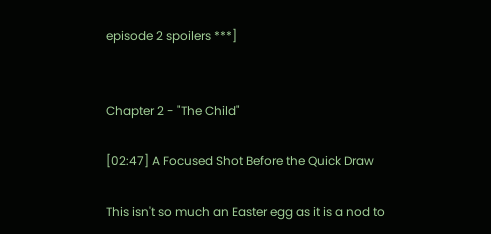episode 2 spoilers ***]


Chapter 2 - "The Child"

[02:47] A Focused Shot Before the Quick Draw

This isn't so much an Easter egg as it is a nod to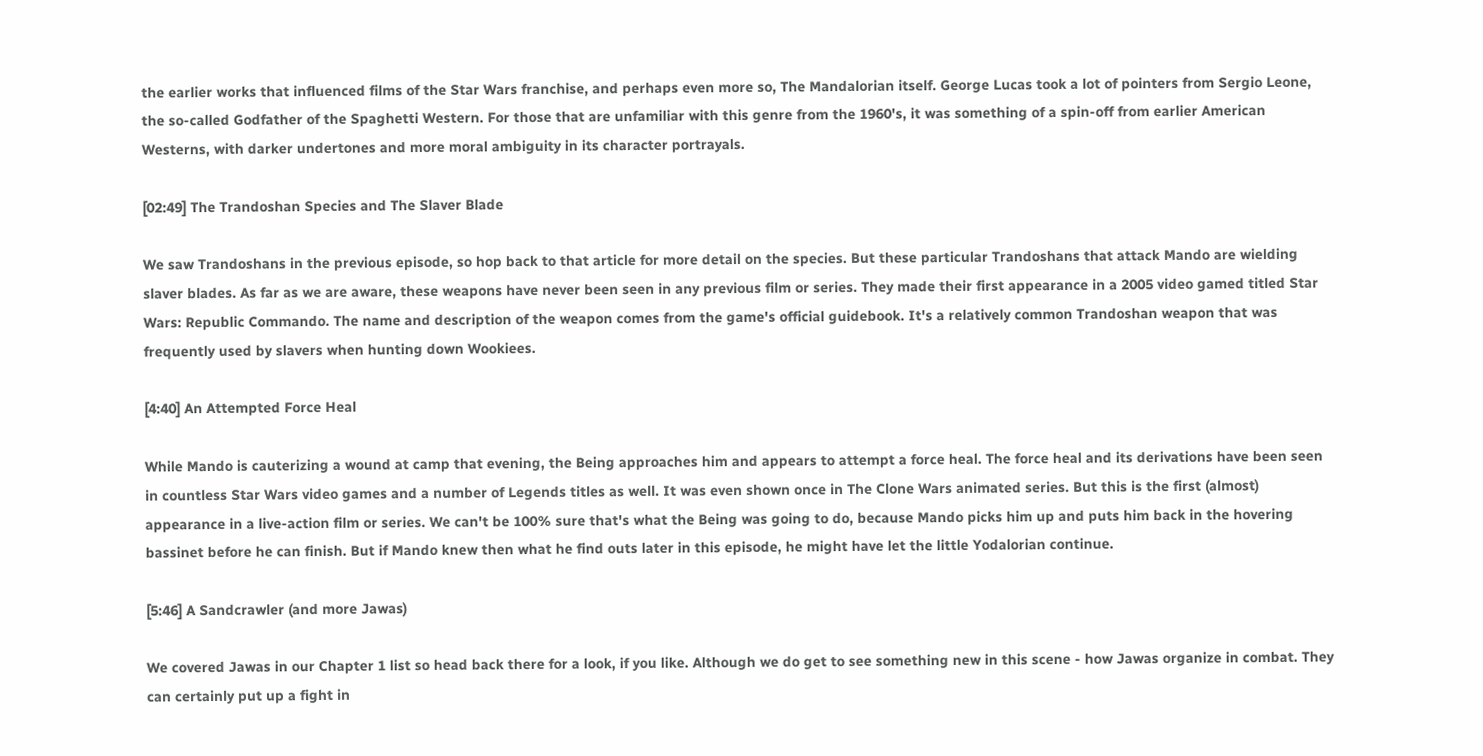the earlier works that influenced films of the Star Wars franchise, and perhaps even more so, The Mandalorian itself. George Lucas took a lot of pointers from Sergio Leone, the so-called Godfather of the Spaghetti Western. For those that are unfamiliar with this genre from the 1960's, it was something of a spin-off from earlier American Westerns, with darker undertones and more moral ambiguity in its character portrayals.

[02:49] The Trandoshan Species and The Slaver Blade

We saw Trandoshans in the previous episode, so hop back to that article for more detail on the species. But these particular Trandoshans that attack Mando are wielding slaver blades. As far as we are aware, these weapons have never been seen in any previous film or series. They made their first appearance in a 2005 video gamed titled Star Wars: Republic Commando. The name and description of the weapon comes from the game's official guidebook. It's a relatively common Trandoshan weapon that was frequently used by slavers when hunting down Wookiees.

[4:40] An Attempted Force Heal

While Mando is cauterizing a wound at camp that evening, the Being approaches him and appears to attempt a force heal. The force heal and its derivations have been seen in countless Star Wars video games and a number of Legends titles as well. It was even shown once in The Clone Wars animated series. But this is the first (almost) appearance in a live-action film or series. We can't be 100% sure that's what the Being was going to do, because Mando picks him up and puts him back in the hovering bassinet before he can finish. But if Mando knew then what he find outs later in this episode, he might have let the little Yodalorian continue.

[5:46] A Sandcrawler (and more Jawas)

We covered Jawas in our Chapter 1 list so head back there for a look, if you like. Although we do get to see something new in this scene - how Jawas organize in combat. They can certainly put up a fight in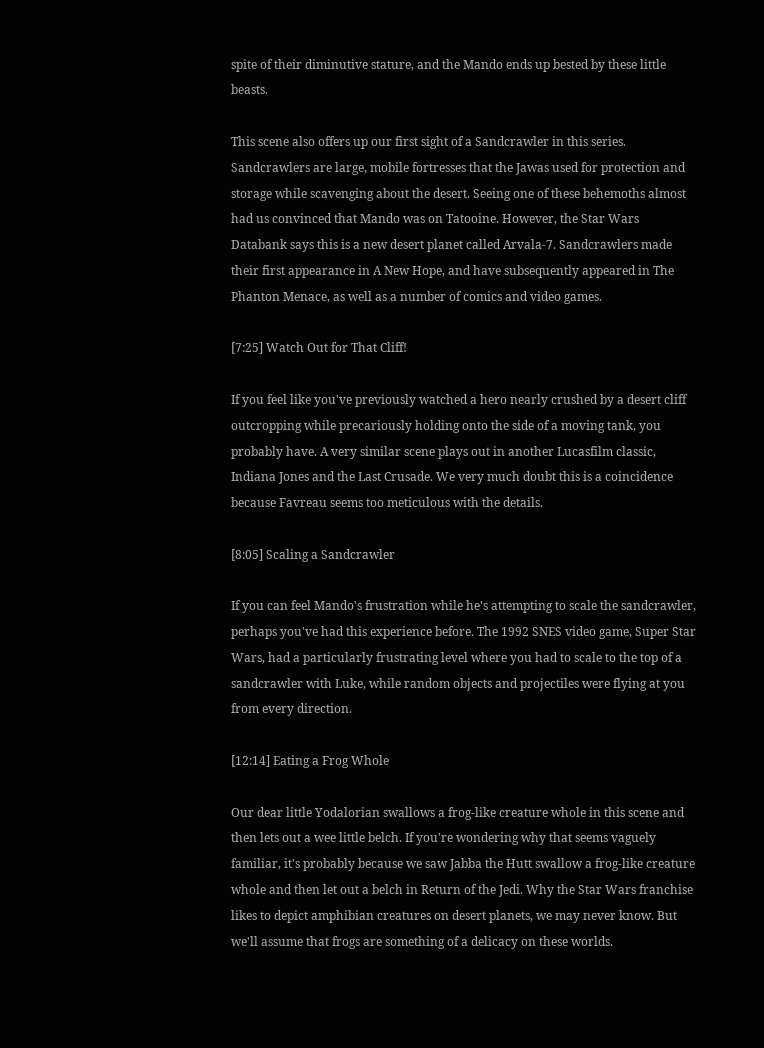spite of their diminutive stature, and the Mando ends up bested by these little beasts.

This scene also offers up our first sight of a Sandcrawler in this series. Sandcrawlers are large, mobile fortresses that the Jawas used for protection and storage while scavenging about the desert. Seeing one of these behemoths almost had us convinced that Mando was on Tatooine. However, the Star Wars Databank says this is a new desert planet called Arvala-7. Sandcrawlers made their first appearance in A New Hope, and have subsequently appeared in The Phanton Menace, as well as a number of comics and video games.

[7:25] Watch Out for That Cliff!

If you feel like you've previously watched a hero nearly crushed by a desert cliff outcropping while precariously holding onto the side of a moving tank, you probably have. A very similar scene plays out in another Lucasfilm classic, Indiana Jones and the Last Crusade. We very much doubt this is a coincidence because Favreau seems too meticulous with the details.

[8:05] Scaling a Sandcrawler

If you can feel Mando's frustration while he's attempting to scale the sandcrawler, perhaps you've had this experience before. The 1992 SNES video game, Super Star Wars, had a particularly frustrating level where you had to scale to the top of a sandcrawler with Luke, while random objects and projectiles were flying at you from every direction.

[12:14] Eating a Frog Whole

Our dear little Yodalorian swallows a frog-like creature whole in this scene and then lets out a wee little belch. If you're wondering why that seems vaguely familiar, it's probably because we saw Jabba the Hutt swallow a frog-like creature whole and then let out a belch in Return of the Jedi. Why the Star Wars franchise likes to depict amphibian creatures on desert planets, we may never know. But we'll assume that frogs are something of a delicacy on these worlds.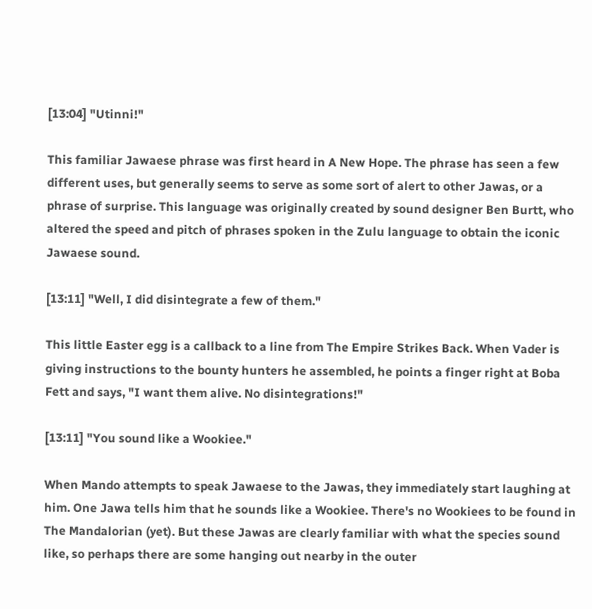[13:04] "Utinni!"

This familiar Jawaese phrase was first heard in A New Hope. The phrase has seen a few different uses, but generally seems to serve as some sort of alert to other Jawas, or a phrase of surprise. This language was originally created by sound designer Ben Burtt, who altered the speed and pitch of phrases spoken in the Zulu language to obtain the iconic Jawaese sound.

[13:11] "Well, I did disintegrate a few of them."

This little Easter egg is a callback to a line from The Empire Strikes Back. When Vader is giving instructions to the bounty hunters he assembled, he points a finger right at Boba Fett and says, "I want them alive. No disintegrations!"

[13:11] "You sound like a Wookiee."

When Mando attempts to speak Jawaese to the Jawas, they immediately start laughing at him. One Jawa tells him that he sounds like a Wookiee. There's no Wookiees to be found in The Mandalorian (yet). But these Jawas are clearly familiar with what the species sound like, so perhaps there are some hanging out nearby in the outer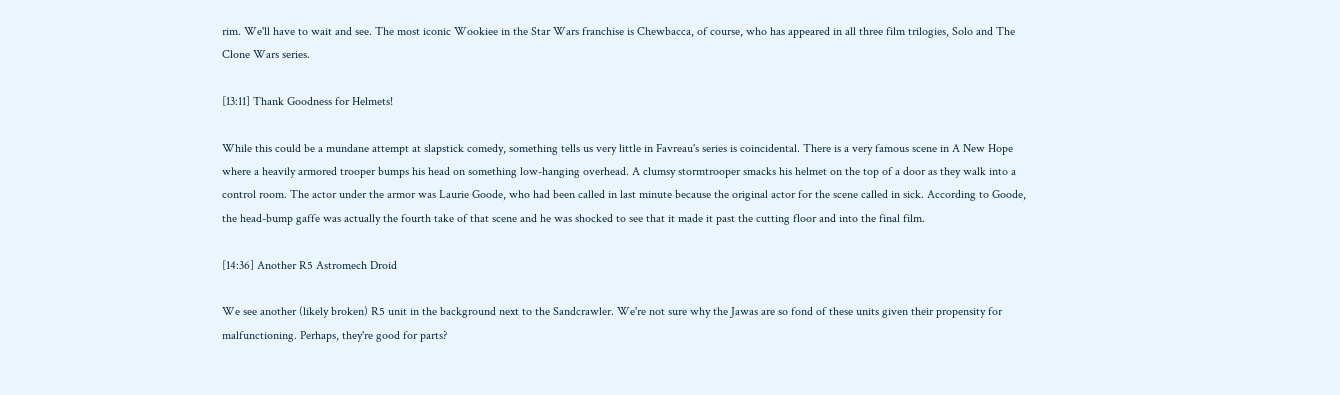rim. We'll have to wait and see. The most iconic Wookiee in the Star Wars franchise is Chewbacca, of course, who has appeared in all three film trilogies, Solo and The Clone Wars series.

[13:11] Thank Goodness for Helmets!

While this could be a mundane attempt at slapstick comedy, something tells us very little in Favreau's series is coincidental. There is a very famous scene in A New Hope where a heavily armored trooper bumps his head on something low-hanging overhead. A clumsy stormtrooper smacks his helmet on the top of a door as they walk into a control room. The actor under the armor was Laurie Goode, who had been called in last minute because the original actor for the scene called in sick. According to Goode, the head-bump gaffe was actually the fourth take of that scene and he was shocked to see that it made it past the cutting floor and into the final film.

[14:36] Another R5 Astromech Droid

We see another (likely broken) R5 unit in the background next to the Sandcrawler. We're not sure why the Jawas are so fond of these units given their propensity for malfunctioning. Perhaps, they're good for parts?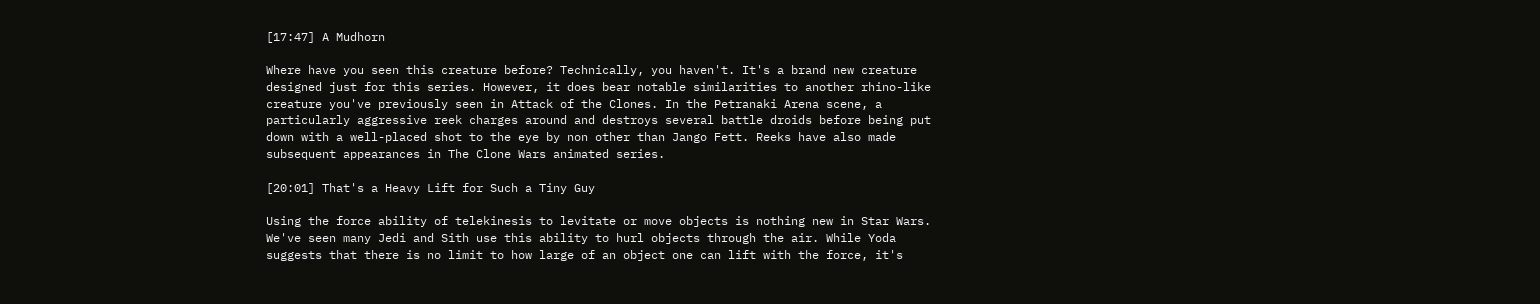[17:47] A Mudhorn

Where have you seen this creature before? Technically, you haven't. It's a brand new creature designed just for this series. However, it does bear notable similarities to another rhino-like creature you've previously seen in Attack of the Clones. In the Petranaki Arena scene, a particularly aggressive reek charges around and destroys several battle droids before being put down with a well-placed shot to the eye by non other than Jango Fett. Reeks have also made subsequent appearances in The Clone Wars animated series.

[20:01] That's a Heavy Lift for Such a Tiny Guy

Using the force ability of telekinesis to levitate or move objects is nothing new in Star Wars. We've seen many Jedi and Sith use this ability to hurl objects through the air. While Yoda suggests that there is no limit to how large of an object one can lift with the force, it's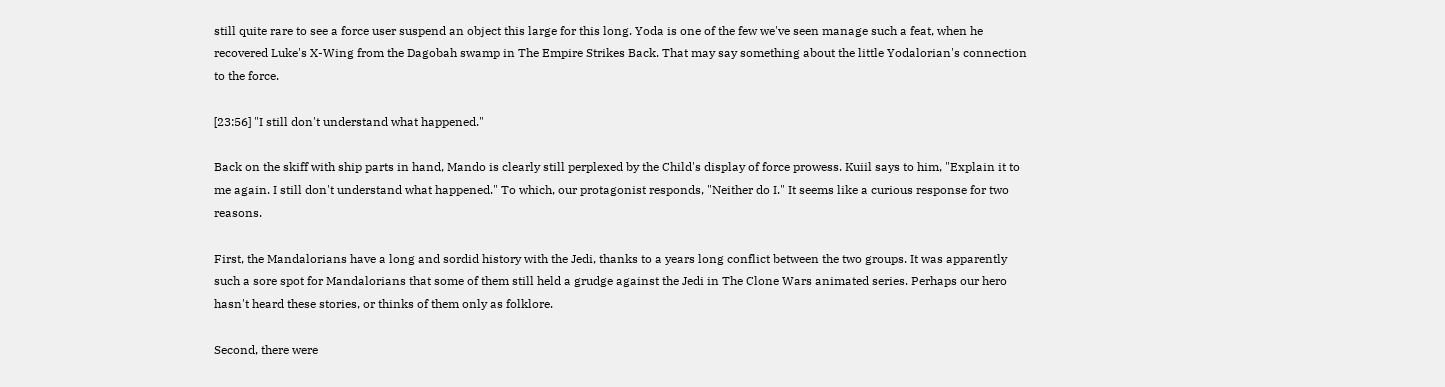still quite rare to see a force user suspend an object this large for this long. Yoda is one of the few we've seen manage such a feat, when he recovered Luke's X-Wing from the Dagobah swamp in The Empire Strikes Back. That may say something about the little Yodalorian's connection to the force.

[23:56] "I still don't understand what happened."

Back on the skiff with ship parts in hand, Mando is clearly still perplexed by the Child's display of force prowess. Kuiil says to him, "Explain it to me again. I still don't understand what happened." To which, our protagonist responds, "Neither do I." It seems like a curious response for two reasons.

First, the Mandalorians have a long and sordid history with the Jedi, thanks to a years long conflict between the two groups. It was apparently such a sore spot for Mandalorians that some of them still held a grudge against the Jedi in The Clone Wars animated series. Perhaps our hero hasn't heard these stories, or thinks of them only as folklore.

Second, there were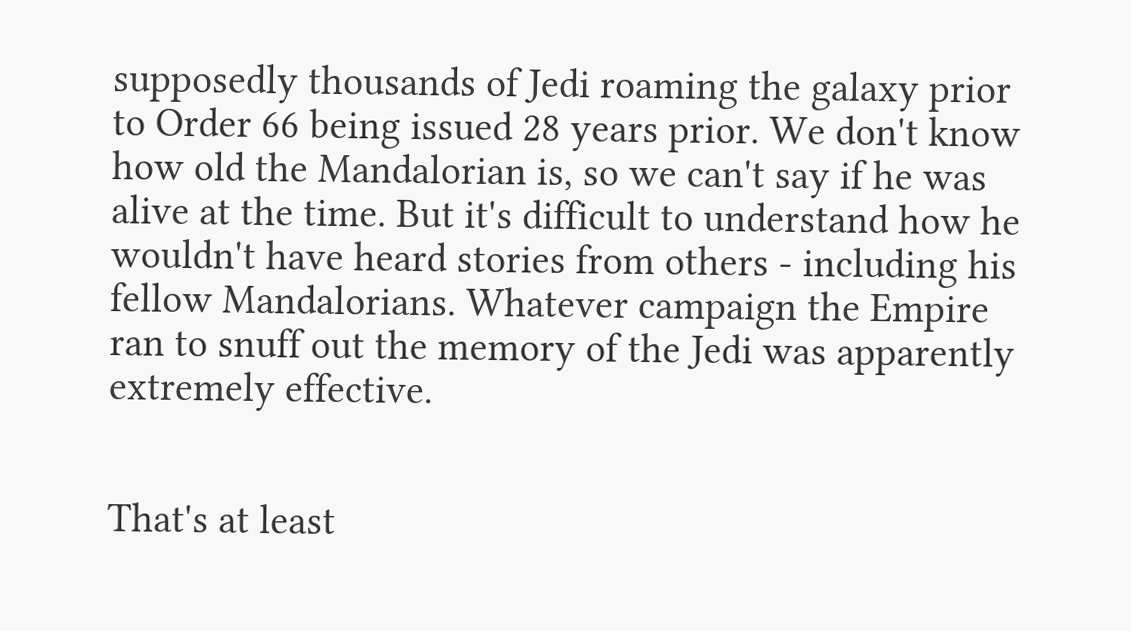supposedly thousands of Jedi roaming the galaxy prior to Order 66 being issued 28 years prior. We don't know how old the Mandalorian is, so we can't say if he was alive at the time. But it's difficult to understand how he wouldn't have heard stories from others - including his fellow Mandalorians. Whatever campaign the Empire ran to snuff out the memory of the Jedi was apparently extremely effective.


That's at least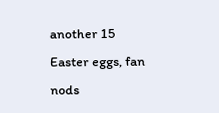another 15 Easter eggs, fan nods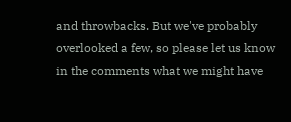and throwbacks. But we've probably overlooked a few, so please let us know in the comments what we might have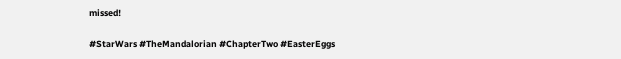missed!

#StarWars #TheMandalorian #ChapterTwo #EasterEggs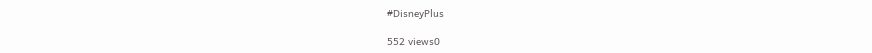#DisneyPlus

552 views0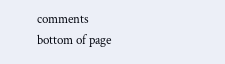comments
bottom of page